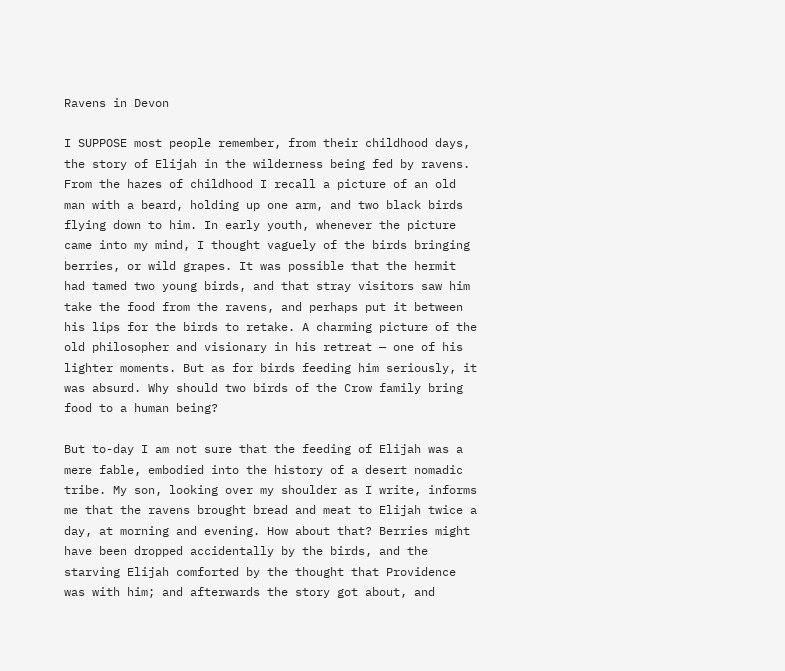Ravens in Devon

I SUPPOSE most people remember, from their childhood days, the story of Elijah in the wilderness being fed by ravens. From the hazes of childhood I recall a picture of an old man with a beard, holding up one arm, and two black birds flying down to him. In early youth, whenever the picture came into my mind, I thought vaguely of the birds bringing berries, or wild grapes. It was possible that the hermit had tamed two young birds, and that stray visitors saw him take the food from the ravens, and perhaps put it between his lips for the birds to retake. A charming picture of the old philosopher and visionary in his retreat — one of his lighter moments. But as for birds feeding him seriously, it was absurd. Why should two birds of the Crow family bring food to a human being?

But to-day I am not sure that the feeding of Elijah was a mere fable, embodied into the history of a desert nomadic tribe. My son, looking over my shoulder as I write, informs me that the ravens brought bread and meat to Elijah twice a day, at morning and evening. How about that? Berries might have been dropped accidentally by the birds, and the starving Elijah comforted by the thought that Providence was with him; and afterwards the story got about, and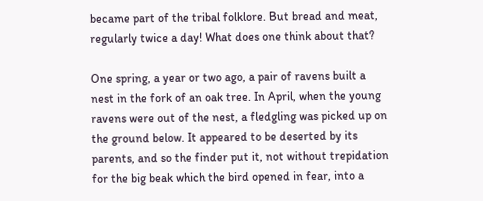became part of the tribal folklore. But bread and meat, regularly twice a day! What does one think about that?

One spring, a year or two ago, a pair of ravens built a nest in the fork of an oak tree. In April, when the young ravens were out of the nest, a fledgling was picked up on the ground below. It appeared to be deserted by its parents, and so the finder put it, not without trepidation for the big beak which the bird opened in fear, into a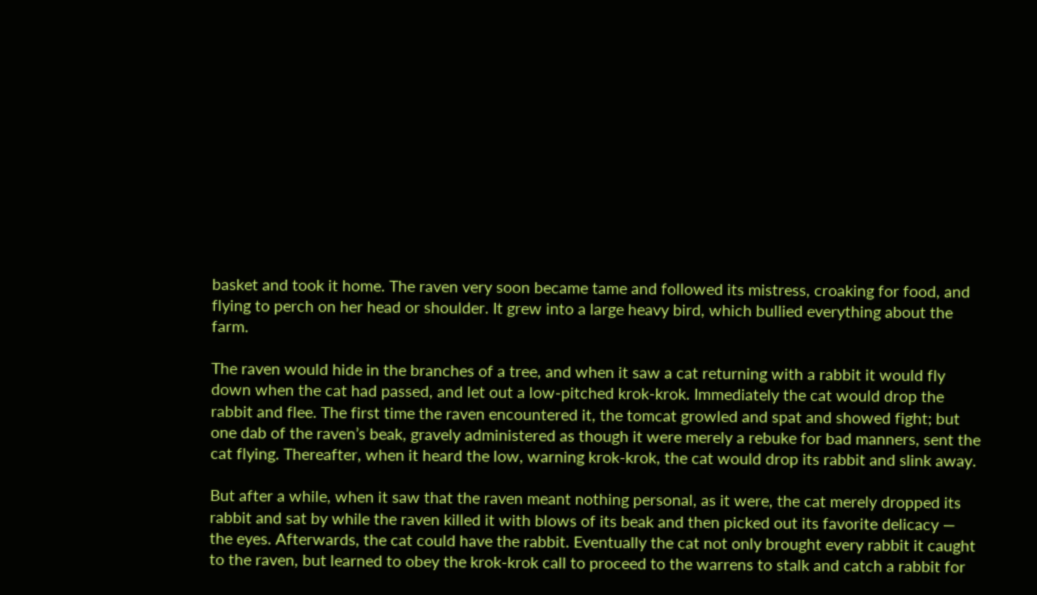basket and took it home. The raven very soon became tame and followed its mistress, croaking for food, and flying to perch on her head or shoulder. It grew into a large heavy bird, which bullied everything about the farm.

The raven would hide in the branches of a tree, and when it saw a cat returning with a rabbit it would fly down when the cat had passed, and let out a low-pitched krok-krok. Immediately the cat would drop the rabbit and flee. The first time the raven encountered it, the tomcat growled and spat and showed fight; but one dab of the raven’s beak, gravely administered as though it were merely a rebuke for bad manners, sent the cat flying. Thereafter, when it heard the low, warning krok-krok, the cat would drop its rabbit and slink away.

But after a while, when it saw that the raven meant nothing personal, as it were, the cat merely dropped its rabbit and sat by while the raven killed it with blows of its beak and then picked out its favorite delicacy — the eyes. Afterwards, the cat could have the rabbit. Eventually the cat not only brought every rabbit it caught to the raven, but learned to obey the krok-krok call to proceed to the warrens to stalk and catch a rabbit for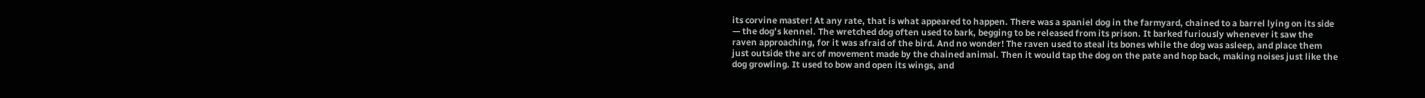its corvine master! At any rate, that is what appeared to happen. There was a spaniel dog in the farmyard, chained to a barrel lying on its side — the dog’s kennel. The wretched dog often used to bark, begging to be released from its prison. It barked furiously whenever it saw the raven approaching, for it was afraid of the bird. And no wonder! The raven used to steal its bones while the dog was asleep, and place them just outside the arc of movement made by the chained animal. Then it would tap the dog on the pate and hop back, making noises just like the dog growling. It used to bow and open its wings, and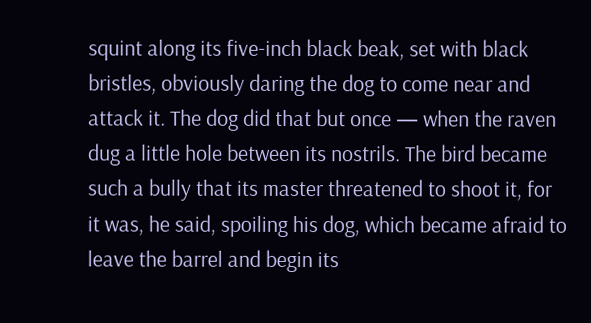squint along its five-inch black beak, set with black bristles, obviously daring the dog to come near and attack it. The dog did that but once — when the raven dug a little hole between its nostrils. The bird became such a bully that its master threatened to shoot it, for it was, he said, spoiling his dog, which became afraid to leave the barrel and begin its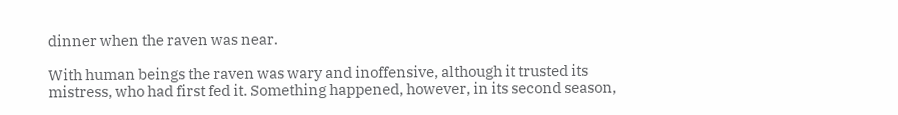dinner when the raven was near.

With human beings the raven was wary and inoffensive, although it trusted its mistress, who had first fed it. Something happened, however, in its second season,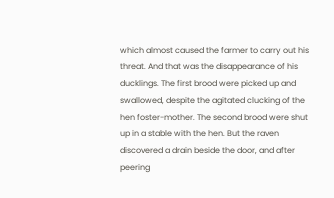which almost caused the farmer to carry out his threat. And that was the disappearance of his ducklings. The first brood were picked up and swallowed, despite the agitated clucking of the hen foster-mother. The second brood were shut up in a stable with the hen. But the raven discovered a drain beside the door, and after peering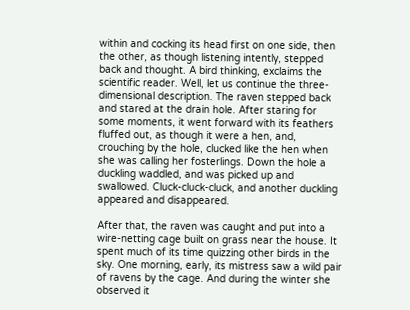within and cocking its head first on one side, then the other, as though listening intently, stepped back and thought. A bird thinking, exclaims the scientific reader. Well, let us continue the three-dimensional description. The raven stepped back and stared at the drain hole. After staring for some moments, it went forward with its feathers fluffed out, as though it were a hen, and, crouching by the hole, clucked like the hen when she was calling her fosterlings. Down the hole a duckling waddled, and was picked up and swallowed. Cluck-cluck-cluck, and another duckling appeared and disappeared.

After that, the raven was caught and put into a wire-netting cage built on grass near the house. It spent much of its time quizzing other birds in the sky. One morning, early, its mistress saw a wild pair of ravens by the cage. And during the winter she observed it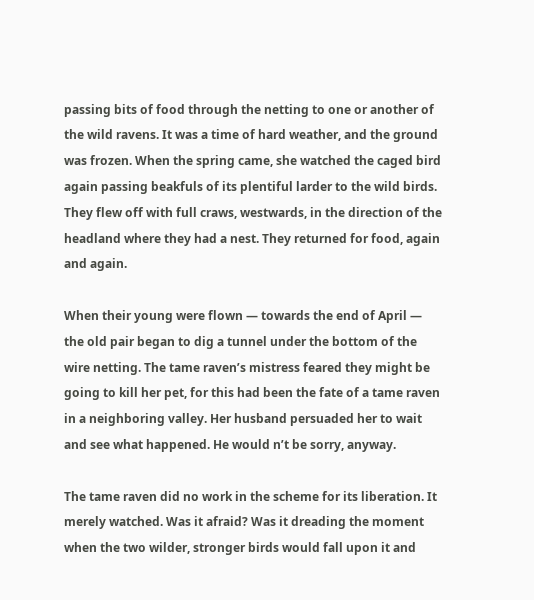passing bits of food through the netting to one or another of the wild ravens. It was a time of hard weather, and the ground was frozen. When the spring came, she watched the caged bird again passing beakfuls of its plentiful larder to the wild birds. They flew off with full craws, westwards, in the direction of the headland where they had a nest. They returned for food, again and again.

When their young were flown — towards the end of April — the old pair began to dig a tunnel under the bottom of the wire netting. The tame raven’s mistress feared they might be going to kill her pet, for this had been the fate of a tame raven in a neighboring valley. Her husband persuaded her to wait and see what happened. He would n’t be sorry, anyway.

The tame raven did no work in the scheme for its liberation. It merely watched. Was it afraid? Was it dreading the moment when the two wilder, stronger birds would fall upon it and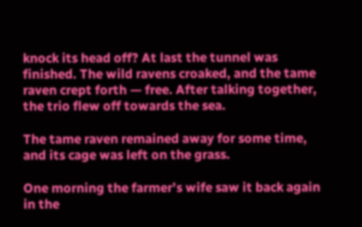knock its head off? At last the tunnel was finished. The wild ravens croaked, and the tame raven crept forth — free. After talking together, the trio flew off towards the sea.

The tame raven remained away for some time, and its cage was left on the grass.

One morning the farmer’s wife saw it back again in the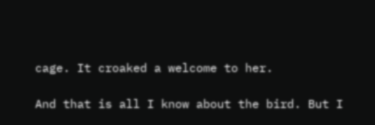cage. It croaked a welcome to her.

And that is all I know about the bird. But I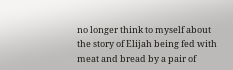no longer think to myself about the story of Elijah being fed with meat and bread by a pair of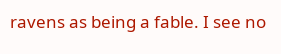ravens as being a fable. I see no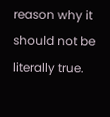reason why it should not be literally true.